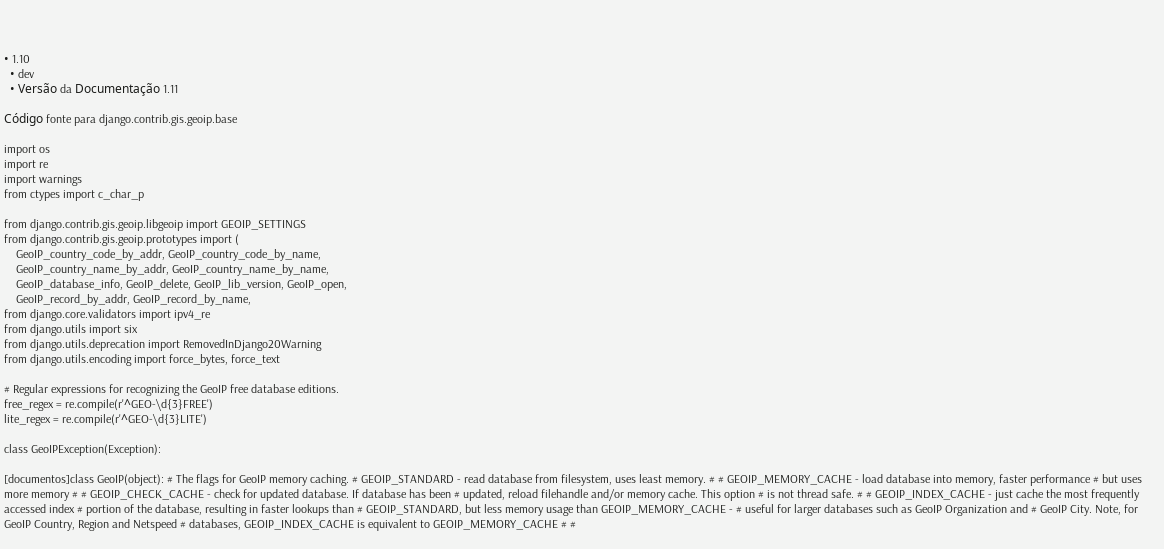• 1.10
  • dev
  • Versão da Documentação 1.11

Código fonte para django.contrib.gis.geoip.base

import os
import re
import warnings
from ctypes import c_char_p

from django.contrib.gis.geoip.libgeoip import GEOIP_SETTINGS
from django.contrib.gis.geoip.prototypes import (
    GeoIP_country_code_by_addr, GeoIP_country_code_by_name,
    GeoIP_country_name_by_addr, GeoIP_country_name_by_name,
    GeoIP_database_info, GeoIP_delete, GeoIP_lib_version, GeoIP_open,
    GeoIP_record_by_addr, GeoIP_record_by_name,
from django.core.validators import ipv4_re
from django.utils import six
from django.utils.deprecation import RemovedInDjango20Warning
from django.utils.encoding import force_bytes, force_text

# Regular expressions for recognizing the GeoIP free database editions.
free_regex = re.compile(r'^GEO-\d{3}FREE')
lite_regex = re.compile(r'^GEO-\d{3}LITE')

class GeoIPException(Exception):

[documentos]class GeoIP(object): # The flags for GeoIP memory caching. # GEOIP_STANDARD - read database from filesystem, uses least memory. # # GEOIP_MEMORY_CACHE - load database into memory, faster performance # but uses more memory # # GEOIP_CHECK_CACHE - check for updated database. If database has been # updated, reload filehandle and/or memory cache. This option # is not thread safe. # # GEOIP_INDEX_CACHE - just cache the most frequently accessed index # portion of the database, resulting in faster lookups than # GEOIP_STANDARD, but less memory usage than GEOIP_MEMORY_CACHE - # useful for larger databases such as GeoIP Organization and # GeoIP City. Note, for GeoIP Country, Region and Netspeed # databases, GEOIP_INDEX_CACHE is equivalent to GEOIP_MEMORY_CACHE # #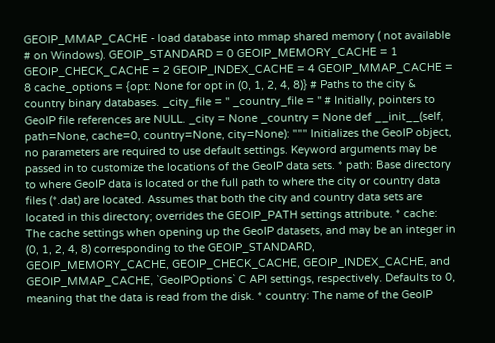GEOIP_MMAP_CACHE - load database into mmap shared memory ( not available # on Windows). GEOIP_STANDARD = 0 GEOIP_MEMORY_CACHE = 1 GEOIP_CHECK_CACHE = 2 GEOIP_INDEX_CACHE = 4 GEOIP_MMAP_CACHE = 8 cache_options = {opt: None for opt in (0, 1, 2, 4, 8)} # Paths to the city & country binary databases. _city_file = '' _country_file = '' # Initially, pointers to GeoIP file references are NULL. _city = None _country = None def __init__(self, path=None, cache=0, country=None, city=None): """ Initializes the GeoIP object, no parameters are required to use default settings. Keyword arguments may be passed in to customize the locations of the GeoIP data sets. * path: Base directory to where GeoIP data is located or the full path to where the city or country data files (*.dat) are located. Assumes that both the city and country data sets are located in this directory; overrides the GEOIP_PATH settings attribute. * cache: The cache settings when opening up the GeoIP datasets, and may be an integer in (0, 1, 2, 4, 8) corresponding to the GEOIP_STANDARD, GEOIP_MEMORY_CACHE, GEOIP_CHECK_CACHE, GEOIP_INDEX_CACHE, and GEOIP_MMAP_CACHE, `GeoIPOptions` C API settings, respectively. Defaults to 0, meaning that the data is read from the disk. * country: The name of the GeoIP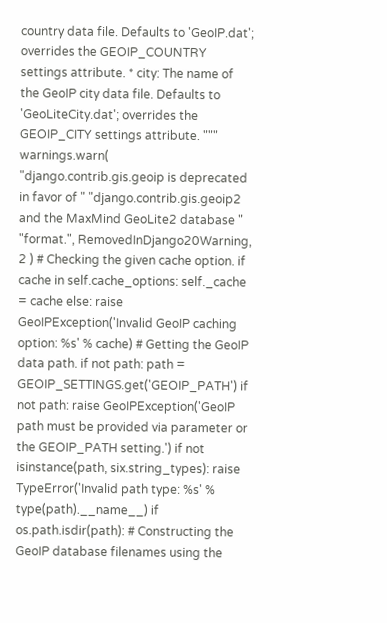country data file. Defaults to 'GeoIP.dat'; overrides the GEOIP_COUNTRY settings attribute. * city: The name of the GeoIP city data file. Defaults to 'GeoLiteCity.dat'; overrides the GEOIP_CITY settings attribute. """ warnings.warn( "django.contrib.gis.geoip is deprecated in favor of " "django.contrib.gis.geoip2 and the MaxMind GeoLite2 database " "format.", RemovedInDjango20Warning, 2 ) # Checking the given cache option. if cache in self.cache_options: self._cache = cache else: raise GeoIPException('Invalid GeoIP caching option: %s' % cache) # Getting the GeoIP data path. if not path: path = GEOIP_SETTINGS.get('GEOIP_PATH') if not path: raise GeoIPException('GeoIP path must be provided via parameter or the GEOIP_PATH setting.') if not isinstance(path, six.string_types): raise TypeError('Invalid path type: %s' % type(path).__name__) if os.path.isdir(path): # Constructing the GeoIP database filenames using the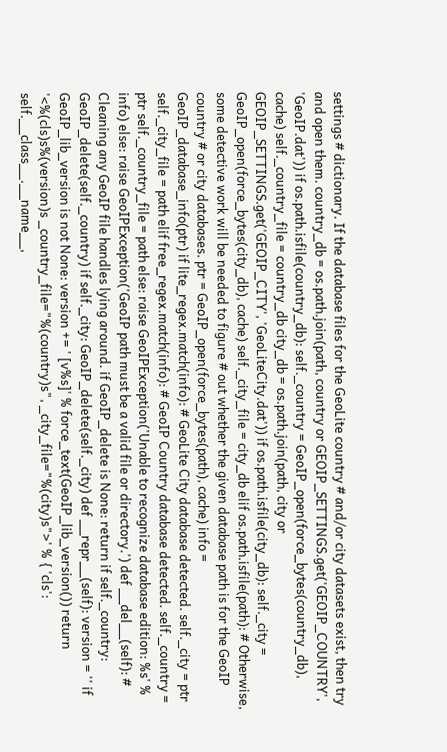settings # dictionary. If the database files for the GeoLite country # and/or city datasets exist, then try and open them. country_db = os.path.join(path, country or GEOIP_SETTINGS.get('GEOIP_COUNTRY', 'GeoIP.dat')) if os.path.isfile(country_db): self._country = GeoIP_open(force_bytes(country_db), cache) self._country_file = country_db city_db = os.path.join(path, city or GEOIP_SETTINGS.get('GEOIP_CITY', 'GeoLiteCity.dat')) if os.path.isfile(city_db): self._city = GeoIP_open(force_bytes(city_db), cache) self._city_file = city_db elif os.path.isfile(path): # Otherwise, some detective work will be needed to figure # out whether the given database path is for the GeoIP country # or city databases. ptr = GeoIP_open(force_bytes(path), cache) info = GeoIP_database_info(ptr) if lite_regex.match(info): # GeoLite City database detected. self._city = ptr self._city_file = path elif free_regex.match(info): # GeoIP Country database detected. self._country = ptr self._country_file = path else: raise GeoIPException('Unable to recognize database edition: %s' % info) else: raise GeoIPException('GeoIP path must be a valid file or directory.') def __del__(self): # Cleaning any GeoIP file handles lying around. if GeoIP_delete is None: return if self._country: GeoIP_delete(self._country) if self._city: GeoIP_delete(self._city) def __repr__(self): version = '' if GeoIP_lib_version is not None: version += ' [v%s]' % force_text(GeoIP_lib_version()) return '<%(cls)s%(version)s _country_file="%(country)s", _city_file="%(city)s">' % { 'cls': self.__class__.__name__,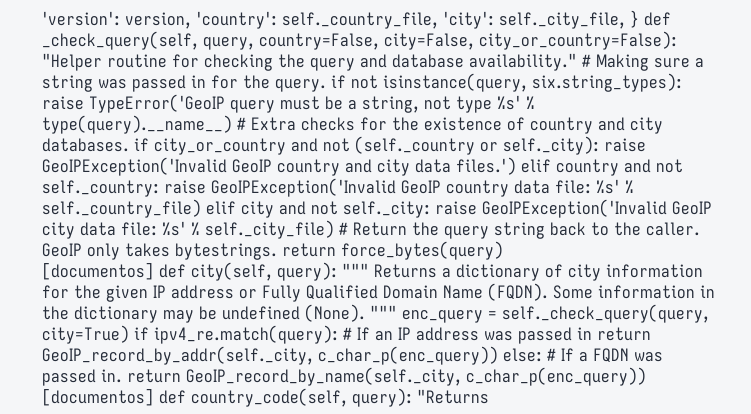'version': version, 'country': self._country_file, 'city': self._city_file, } def _check_query(self, query, country=False, city=False, city_or_country=False): "Helper routine for checking the query and database availability." # Making sure a string was passed in for the query. if not isinstance(query, six.string_types): raise TypeError('GeoIP query must be a string, not type %s' % type(query).__name__) # Extra checks for the existence of country and city databases. if city_or_country and not (self._country or self._city): raise GeoIPException('Invalid GeoIP country and city data files.') elif country and not self._country: raise GeoIPException('Invalid GeoIP country data file: %s' % self._country_file) elif city and not self._city: raise GeoIPException('Invalid GeoIP city data file: %s' % self._city_file) # Return the query string back to the caller. GeoIP only takes bytestrings. return force_bytes(query)
[documentos] def city(self, query): """ Returns a dictionary of city information for the given IP address or Fully Qualified Domain Name (FQDN). Some information in the dictionary may be undefined (None). """ enc_query = self._check_query(query, city=True) if ipv4_re.match(query): # If an IP address was passed in return GeoIP_record_by_addr(self._city, c_char_p(enc_query)) else: # If a FQDN was passed in. return GeoIP_record_by_name(self._city, c_char_p(enc_query))
[documentos] def country_code(self, query): "Returns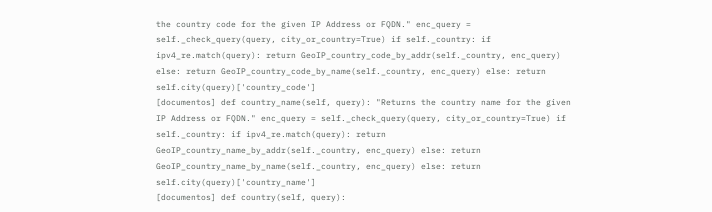the country code for the given IP Address or FQDN." enc_query = self._check_query(query, city_or_country=True) if self._country: if ipv4_re.match(query): return GeoIP_country_code_by_addr(self._country, enc_query) else: return GeoIP_country_code_by_name(self._country, enc_query) else: return self.city(query)['country_code']
[documentos] def country_name(self, query): "Returns the country name for the given IP Address or FQDN." enc_query = self._check_query(query, city_or_country=True) if self._country: if ipv4_re.match(query): return GeoIP_country_name_by_addr(self._country, enc_query) else: return GeoIP_country_name_by_name(self._country, enc_query) else: return self.city(query)['country_name']
[documentos] def country(self, query):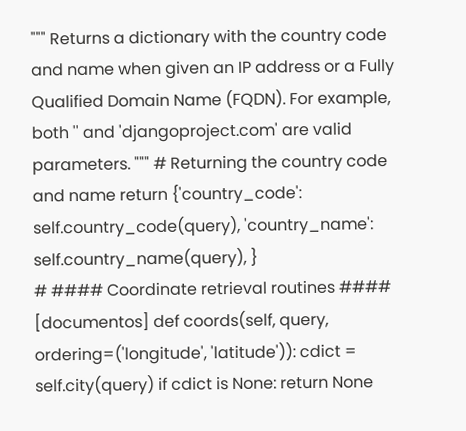""" Returns a dictionary with the country code and name when given an IP address or a Fully Qualified Domain Name (FQDN). For example, both '' and 'djangoproject.com' are valid parameters. """ # Returning the country code and name return {'country_code': self.country_code(query), 'country_name': self.country_name(query), }
# #### Coordinate retrieval routines ####
[documentos] def coords(self, query, ordering=('longitude', 'latitude')): cdict = self.city(query) if cdict is None: return None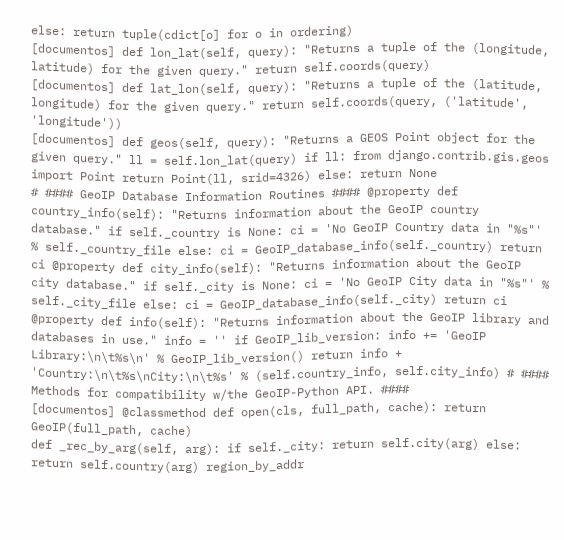else: return tuple(cdict[o] for o in ordering)
[documentos] def lon_lat(self, query): "Returns a tuple of the (longitude, latitude) for the given query." return self.coords(query)
[documentos] def lat_lon(self, query): "Returns a tuple of the (latitude, longitude) for the given query." return self.coords(query, ('latitude', 'longitude'))
[documentos] def geos(self, query): "Returns a GEOS Point object for the given query." ll = self.lon_lat(query) if ll: from django.contrib.gis.geos import Point return Point(ll, srid=4326) else: return None
# #### GeoIP Database Information Routines #### @property def country_info(self): "Returns information about the GeoIP country database." if self._country is None: ci = 'No GeoIP Country data in "%s"' % self._country_file else: ci = GeoIP_database_info(self._country) return ci @property def city_info(self): "Returns information about the GeoIP city database." if self._city is None: ci = 'No GeoIP City data in "%s"' % self._city_file else: ci = GeoIP_database_info(self._city) return ci @property def info(self): "Returns information about the GeoIP library and databases in use." info = '' if GeoIP_lib_version: info += 'GeoIP Library:\n\t%s\n' % GeoIP_lib_version() return info + 'Country:\n\t%s\nCity:\n\t%s' % (self.country_info, self.city_info) # #### Methods for compatibility w/the GeoIP-Python API. ####
[documentos] @classmethod def open(cls, full_path, cache): return GeoIP(full_path, cache)
def _rec_by_arg(self, arg): if self._city: return self.city(arg) else: return self.country(arg) region_by_addr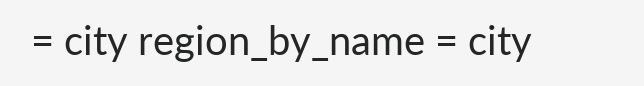= city region_by_name = city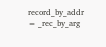record_by_addr = _rec_by_arg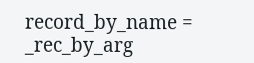record_by_name = _rec_by_arg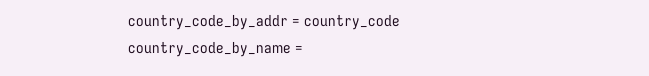country_code_by_addr = country_code country_code_by_name =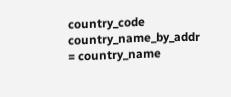country_code country_name_by_addr = country_name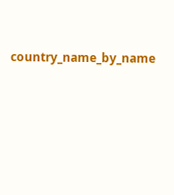country_name_by_name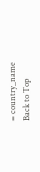= country_name
Back to Top